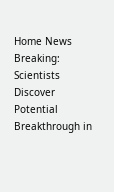Home News Breaking: Scientists Discover Potential Breakthrough in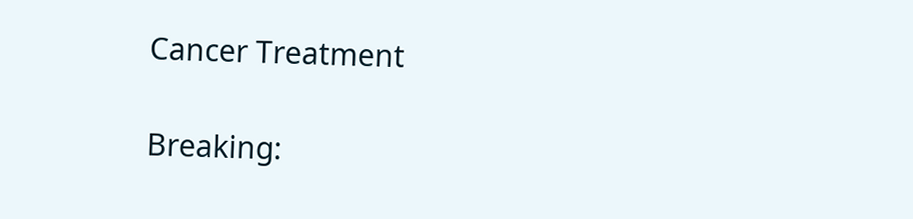Cancer Treatment

Breaking: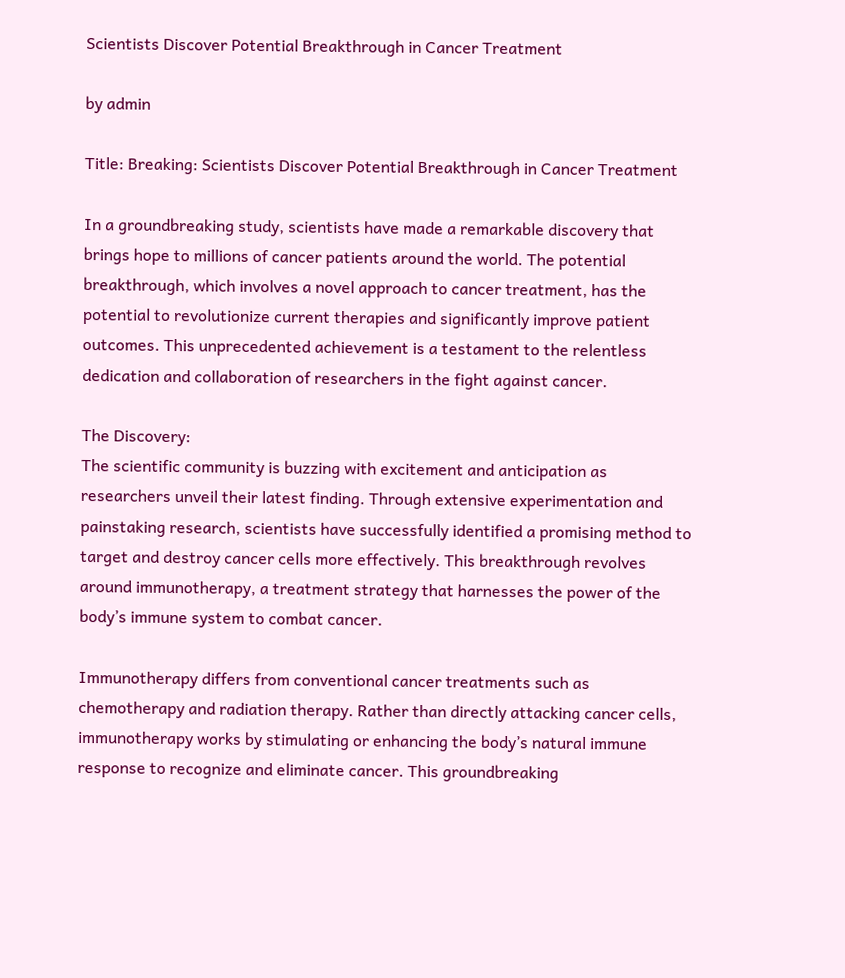Scientists Discover Potential Breakthrough in Cancer Treatment

by admin

Title: Breaking: Scientists Discover Potential Breakthrough in Cancer Treatment

In a groundbreaking study, scientists have made a remarkable discovery that brings hope to millions of cancer patients around the world. The potential breakthrough, which involves a novel approach to cancer treatment, has the potential to revolutionize current therapies and significantly improve patient outcomes. This unprecedented achievement is a testament to the relentless dedication and collaboration of researchers in the fight against cancer.

The Discovery:
The scientific community is buzzing with excitement and anticipation as researchers unveil their latest finding. Through extensive experimentation and painstaking research, scientists have successfully identified a promising method to target and destroy cancer cells more effectively. This breakthrough revolves around immunotherapy, a treatment strategy that harnesses the power of the body’s immune system to combat cancer.

Immunotherapy differs from conventional cancer treatments such as chemotherapy and radiation therapy. Rather than directly attacking cancer cells, immunotherapy works by stimulating or enhancing the body’s natural immune response to recognize and eliminate cancer. This groundbreaking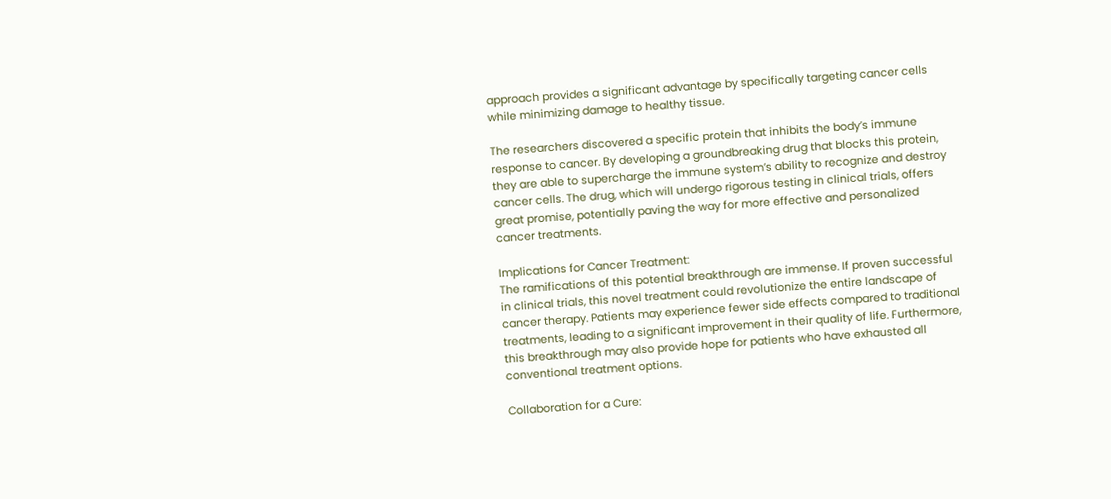approach provides a significant advantage by specifically targeting cancer cells while minimizing damage to healthy tissue.

The researchers discovered a specific protein that inhibits the body’s immune response to cancer. By developing a groundbreaking drug that blocks this protein, they are able to supercharge the immune system’s ability to recognize and destroy cancer cells. The drug, which will undergo rigorous testing in clinical trials, offers great promise, potentially paving the way for more effective and personalized cancer treatments.

Implications for Cancer Treatment:
The ramifications of this potential breakthrough are immense. If proven successful in clinical trials, this novel treatment could revolutionize the entire landscape of cancer therapy. Patients may experience fewer side effects compared to traditional treatments, leading to a significant improvement in their quality of life. Furthermore, this breakthrough may also provide hope for patients who have exhausted all conventional treatment options.

Collaboration for a Cure: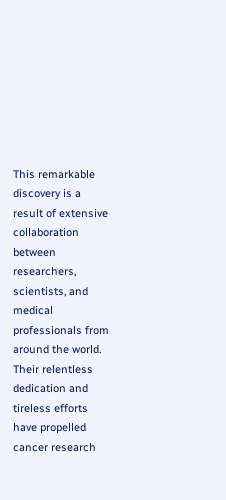This remarkable discovery is a result of extensive collaboration between researchers, scientists, and medical professionals from around the world. Their relentless dedication and tireless efforts have propelled cancer research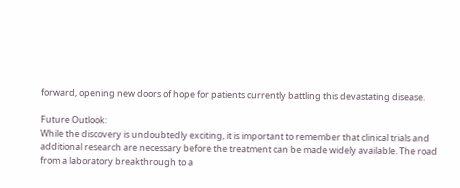forward, opening new doors of hope for patients currently battling this devastating disease.

Future Outlook:
While the discovery is undoubtedly exciting, it is important to remember that clinical trials and additional research are necessary before the treatment can be made widely available. The road from a laboratory breakthrough to a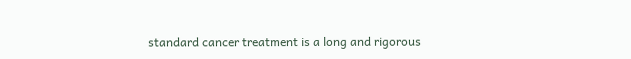standard cancer treatment is a long and rigorous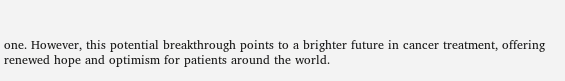one. However, this potential breakthrough points to a brighter future in cancer treatment, offering renewed hope and optimism for patients around the world.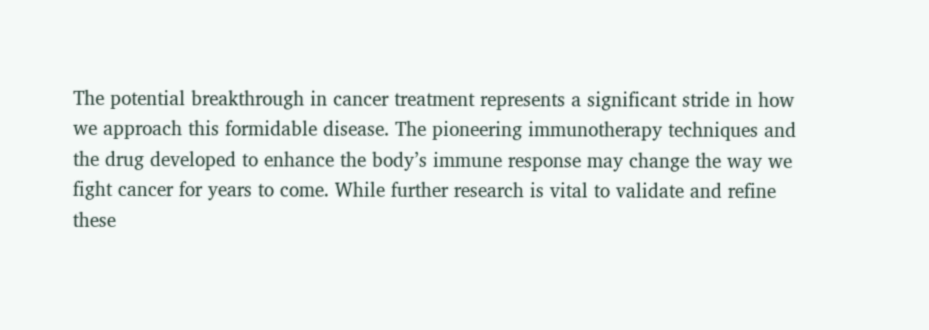The potential breakthrough in cancer treatment represents a significant stride in how we approach this formidable disease. The pioneering immunotherapy techniques and the drug developed to enhance the body’s immune response may change the way we fight cancer for years to come. While further research is vital to validate and refine these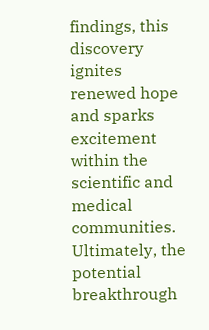findings, this discovery ignites renewed hope and sparks excitement within the scientific and medical communities. Ultimately, the potential breakthrough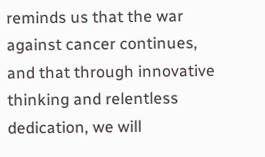reminds us that the war against cancer continues, and that through innovative thinking and relentless dedication, we will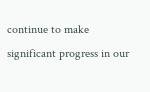continue to make significant progress in our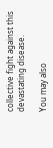collective fight against this devastating disease.

You may also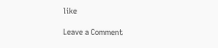like

Leave a Comment